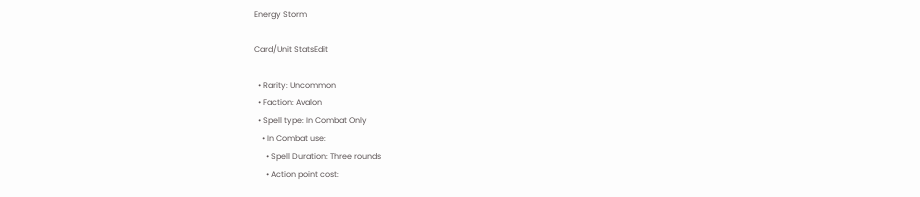Energy Storm

Card/Unit StatsEdit

  • Rarity: Uncommon
  • Faction: Avalon
  • Spell type: In Combat Only
    • In Combat use:
      • Spell Duration: Three rounds
      • Action point cost: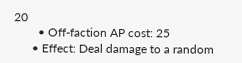20
        • Off-faction AP cost: 25
      • Effect: Deal damage to a random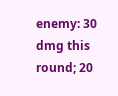enemy: 30 dmg this round; 20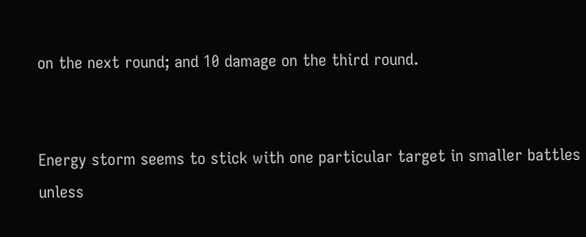on the next round; and 10 damage on the third round.


Energy storm seems to stick with one particular target in smaller battles unless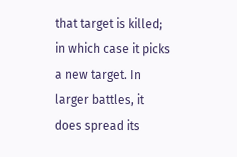that target is killed; in which case it picks a new target. In larger battles, it does spread its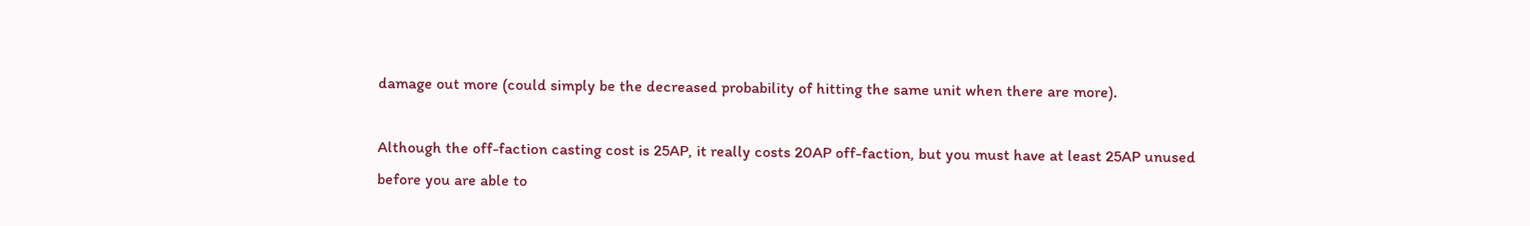damage out more (could simply be the decreased probability of hitting the same unit when there are more).

Although the off-faction casting cost is 25AP, it really costs 20AP off-faction, but you must have at least 25AP unused before you are able to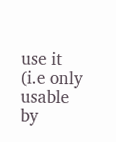use it (i.e only usable by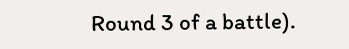Round 3 of a battle).